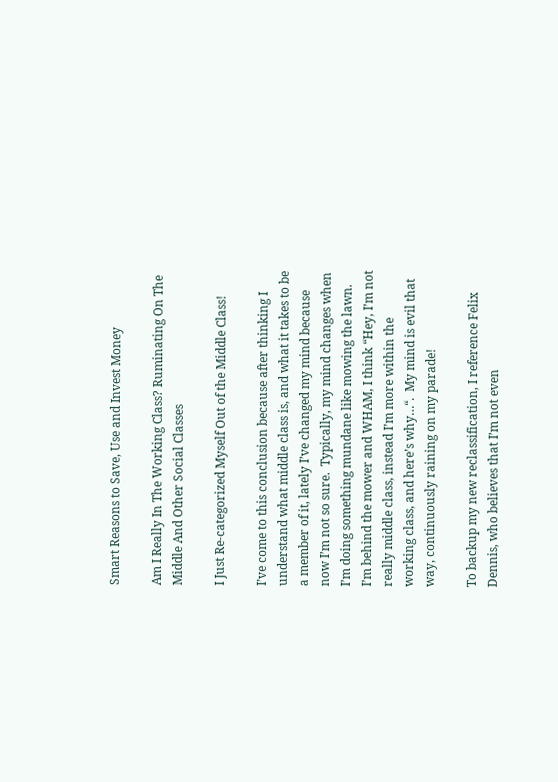Smart Reasons to Save, Use and Invest Money

Am I Really In The Working Class? Ruminating On The Middle And Other Social Classes

I Just Re-categorized Myself Out of the Middle Class!

I’ve come to this conclusion because after thinking I understand what middle class is, and what it takes to be a member of it, lately I’ve changed my mind because now I’m not so sure.  Typically, my mind changes when I’m doing something mundane like mowing the lawn.  I’m behind the mower and WHAM, I think “Hey, I’m not really middle class, instead I’m more within the working class, and here’s why…“.  My mind is evil that way, continuously raining on my parade!

To backup my new reclassification, I reference Felix Dennis, who believes that I’m not even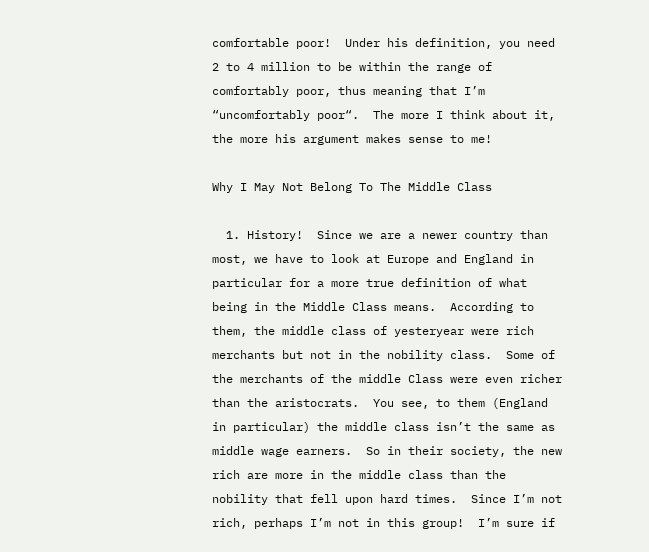comfortable poor!  Under his definition, you need 2 to 4 million to be within the range of comfortably poor, thus meaning that I’m “uncomfortably poor“.  The more I think about it, the more his argument makes sense to me!

Why I May Not Belong To The Middle Class

  1. History!  Since we are a newer country than most, we have to look at Europe and England in particular for a more true definition of what being in the Middle Class means.  According to them, the middle class of yesteryear were rich merchants but not in the nobility class.  Some of the merchants of the middle Class were even richer than the aristocrats.  You see, to them (England in particular) the middle class isn’t the same as middle wage earners.  So in their society, the new rich are more in the middle class than the nobility that fell upon hard times.  Since I’m not rich, perhaps I’m not in this group!  I’m sure if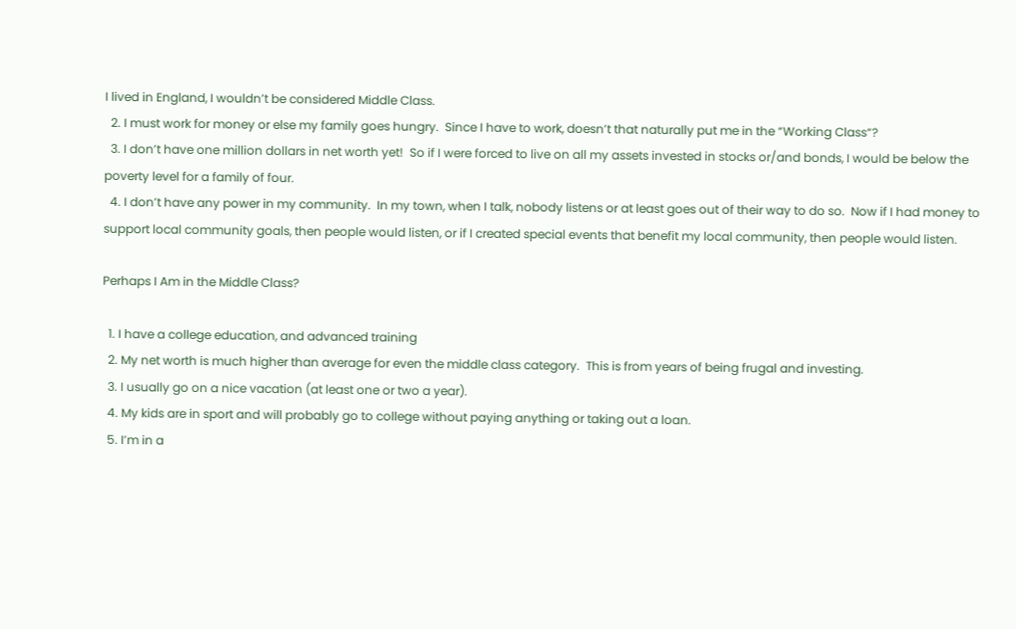I lived in England, I wouldn’t be considered Middle Class.
  2. I must work for money or else my family goes hungry.  Since I have to work, doesn’t that naturally put me in the “Working Class“?
  3. I don’t have one million dollars in net worth yet!  So if I were forced to live on all my assets invested in stocks or/and bonds, I would be below the poverty level for a family of four.
  4. I don’t have any power in my community.  In my town, when I talk, nobody listens or at least goes out of their way to do so.  Now if I had money to support local community goals, then people would listen, or if I created special events that benefit my local community, then people would listen.

Perhaps I Am in the Middle Class?

  1. I have a college education, and advanced training
  2. My net worth is much higher than average for even the middle class category.  This is from years of being frugal and investing.
  3. I usually go on a nice vacation (at least one or two a year).
  4. My kids are in sport and will probably go to college without paying anything or taking out a loan.
  5. I’m in a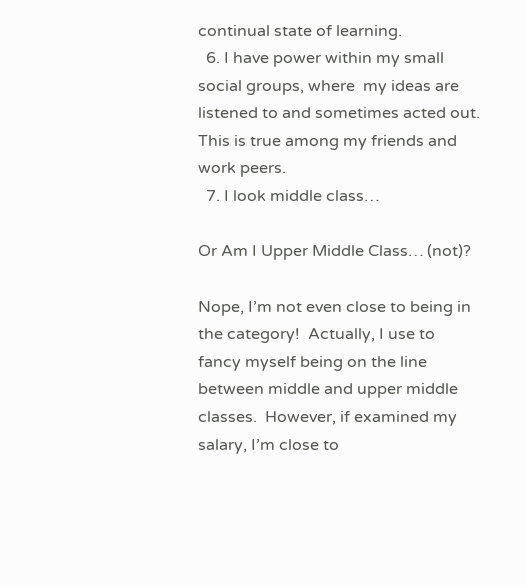continual state of learning.
  6. I have power within my small social groups, where  my ideas are listened to and sometimes acted out.  This is true among my friends and work peers.
  7. I look middle class…

Or Am I Upper Middle Class… (not)?

Nope, I’m not even close to being in the category!  Actually, I use to fancy myself being on the line between middle and upper middle classes.  However, if examined my salary, I’m close to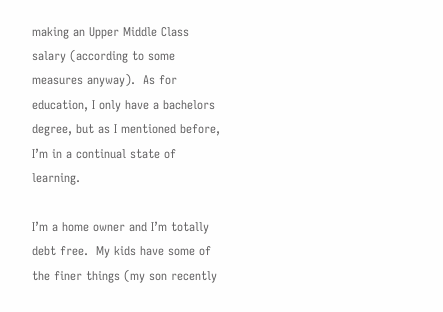making an Upper Middle Class salary (according to some measures anyway).  As for education, I only have a bachelors degree, but as I mentioned before, I’m in a continual state of learning.

I’m a home owner and I’m totally debt free.  My kids have some of the finer things (my son recently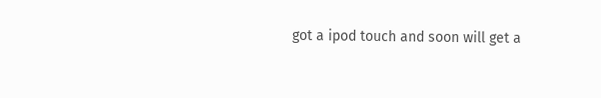got a ipod touch and soon will get a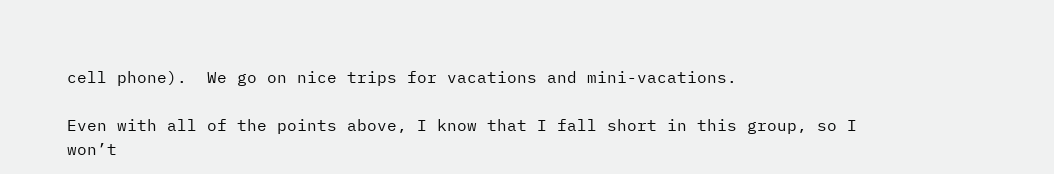cell phone).  We go on nice trips for vacations and mini-vacations.

Even with all of the points above, I know that I fall short in this group, so I won’t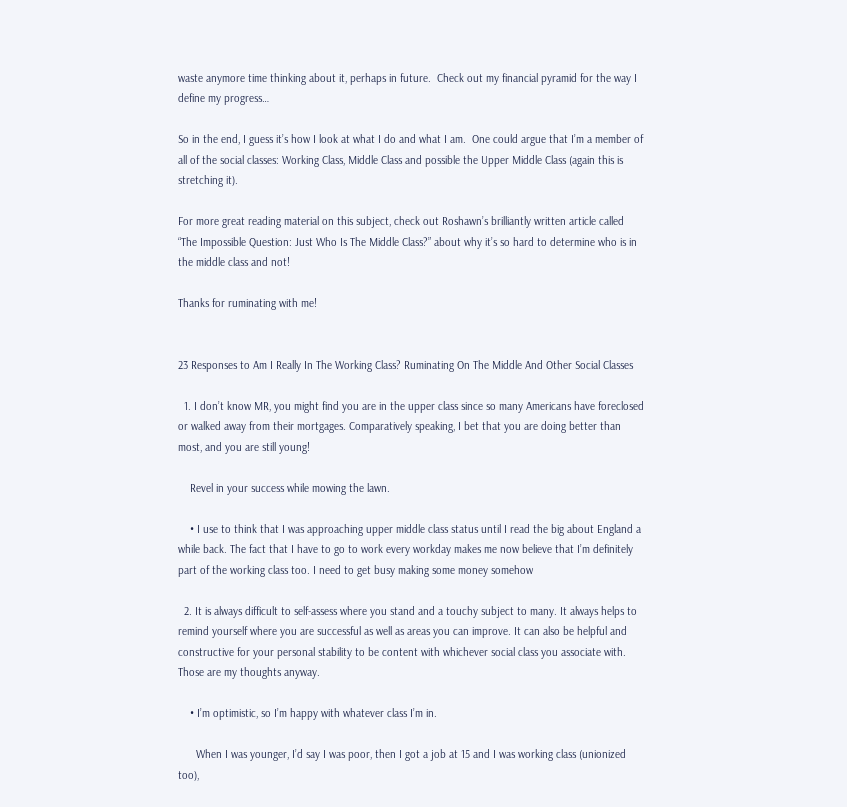waste anymore time thinking about it, perhaps in future.  Check out my financial pyramid for the way I define my progress…

So in the end, I guess it’s how I look at what I do and what I am.  One could argue that I’m a member of all of the social classes: Working Class, Middle Class and possible the Upper Middle Class (again this is stretching it).

For more great reading material on this subject, check out Roshawn’s brilliantly written article called “The Impossible Question: Just Who Is The Middle Class?” about why it’s so hard to determine who is in the middle class and not!

Thanks for ruminating with me!


23 Responses to Am I Really In The Working Class? Ruminating On The Middle And Other Social Classes

  1. I don’t know MR, you might find you are in the upper class since so many Americans have foreclosed or walked away from their mortgages. Comparatively speaking, I bet that you are doing better than most, and you are still young!

    Revel in your success while mowing the lawn.

    • I use to think that I was approaching upper middle class status until I read the big about England a while back. The fact that I have to go to work every workday makes me now believe that I’m definitely part of the working class too. I need to get busy making some money somehow

  2. It is always difficult to self-assess where you stand and a touchy subject to many. It always helps to remind yourself where you are successful as well as areas you can improve. It can also be helpful and constructive for your personal stability to be content with whichever social class you associate with. Those are my thoughts anyway.

    • I’m optimistic, so I’m happy with whatever class I’m in.

      When I was younger, I’d say I was poor, then I got a job at 15 and I was working class (unionized too),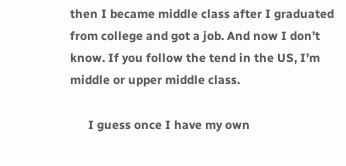then I became middle class after I graduated from college and got a job. And now I don’t know. If you follow the tend in the US, I’m middle or upper middle class.

      I guess once I have my own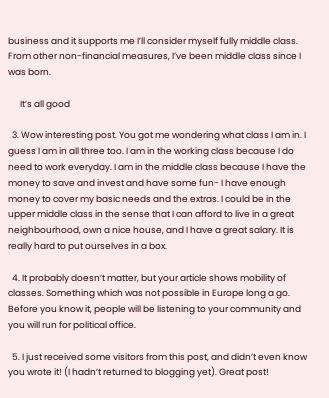business and it supports me I’ll consider myself fully middle class. From other non-financial measures, I’ve been middle class since I was born.

      It’s all good

  3. Wow interesting post. You got me wondering what class I am in. I guess I am in all three too. I am in the working class because I do need to work everyday. I am in the middle class because I have the money to save and invest and have some fun- I have enough money to cover my basic needs and the extras. I could be in the upper middle class in the sense that I can afford to live in a great neighbourhood, own a nice house, and I have a great salary. It is really hard to put ourselves in a box.

  4. It probably doesn’t matter, but your article shows mobility of classes. Something which was not possible in Europe long a go. Before you know it, people will be listening to your community and you will run for political office.

  5. I just received some visitors from this post, and didn’t even know you wrote it! (I hadn’t returned to blogging yet). Great post!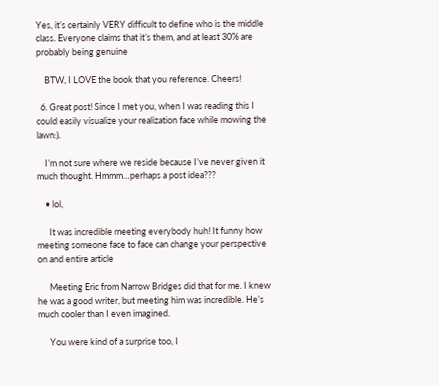Yes, it’s certainly VERY difficult to define who is the middle class. Everyone claims that it’s them, and at least 30% are probably being genuine

    BTW, I LOVE the book that you reference. Cheers!

  6. Great post! Since I met you, when I was reading this I could easily visualize your realization face while mowing the lawn:).

    I’m not sure where we reside because I’ve never given it much thought. Hmmm…perhaps a post idea???

    • lol,

      It was incredible meeting everybody huh! It funny how meeting someone face to face can change your perspective on and entire article

      Meeting Eric from Narrow Bridges did that for me. I knew he was a good writer, but meeting him was incredible. He’s much cooler than I even imagined.

      You were kind of a surprise too, I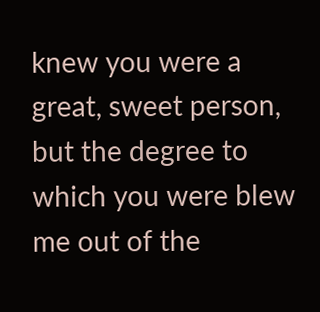knew you were a great, sweet person, but the degree to which you were blew me out of the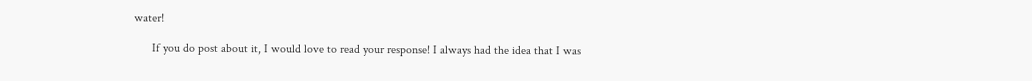water!

      If you do post about it, I would love to read your response! I always had the idea that I was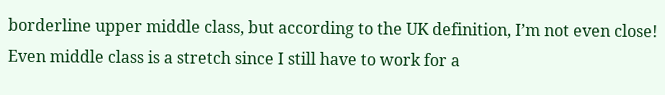borderline upper middle class, but according to the UK definition, I’m not even close! Even middle class is a stretch since I still have to work for a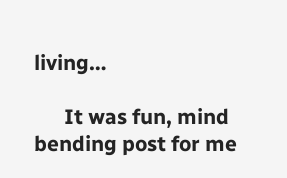living…

      It was fun, mind bending post for me